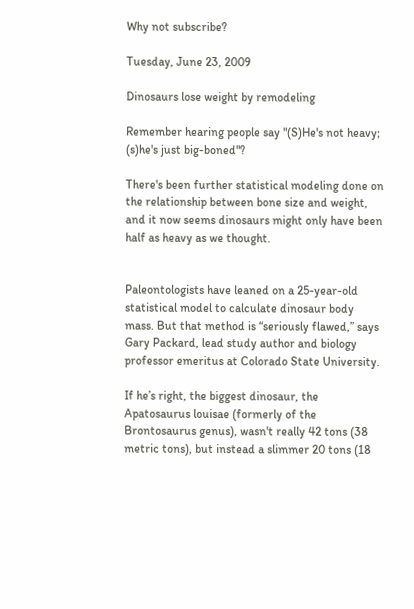Why not subscribe?

Tuesday, June 23, 2009

Dinosaurs lose weight by remodeling

Remember hearing people say "(S)He's not heavy; (s)he's just big-boned"?

There's been further statistical modeling done on the relationship between bone size and weight, and it now seems dinosaurs might only have been half as heavy as we thought.


Paleontologists have leaned on a 25-year-old statistical model to calculate dinosaur body mass. But that method is “seriously flawed,” says Gary Packard, lead study author and biology professor emeritus at Colorado State University.

If he’s right, the biggest dinosaur, the Apatosaurus louisae (formerly of the Brontosaurus genus), wasn't really 42 tons (38 metric tons), but instead a slimmer 20 tons (18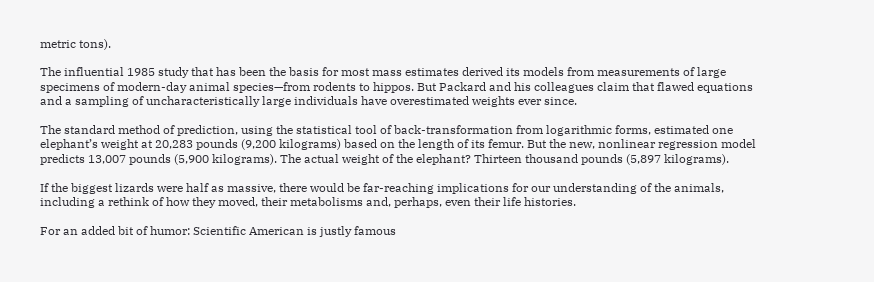metric tons).

The influential 1985 study that has been the basis for most mass estimates derived its models from measurements of large specimens of modern-day animal species—from rodents to hippos. But Packard and his colleagues claim that flawed equations and a sampling of uncharacteristically large individuals have overestimated weights ever since.

The standard method of prediction, using the statistical tool of back-transformation from logarithmic forms, estimated one elephant’s weight at 20,283 pounds (9,200 kilograms) based on the length of its femur. But the new, nonlinear regression model predicts 13,007 pounds (5,900 kilograms). The actual weight of the elephant? Thirteen thousand pounds (5,897 kilograms).

If the biggest lizards were half as massive, there would be far-reaching implications for our understanding of the animals, including a rethink of how they moved, their metabolisms and, perhaps, even their life histories.

For an added bit of humor: Scientific American is justly famous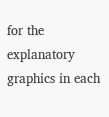for the explanatory graphics in each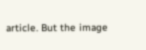article. But the image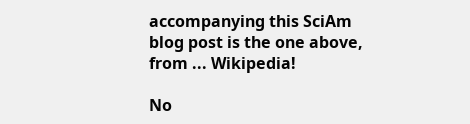accompanying this SciAm blog post is the one above, from ... Wikipedia!

No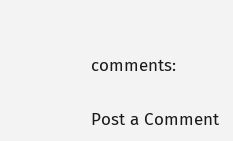comments:

Post a Comment